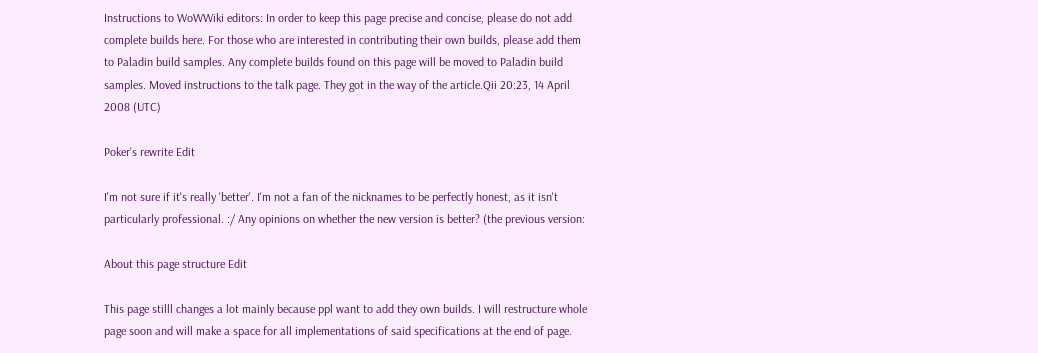Instructions to WoWWiki editors: In order to keep this page precise and concise, please do not add complete builds here. For those who are interested in contributing their own builds, please add them to Paladin build samples. Any complete builds found on this page will be moved to Paladin build samples. Moved instructions to the talk page. They got in the way of the article.Qii 20:23, 14 April 2008 (UTC)

Poker's rewrite Edit

I'm not sure if it's really 'better'. I'm not a fan of the nicknames to be perfectly honest, as it isn't particularly professional. :/ Any opinions on whether the new version is better? (the previous version:

About this page structure Edit

This page stilll changes a lot mainly because ppl want to add they own builds. I will restructure whole page soon and will make a space for all implementations of said specifications at the end of page.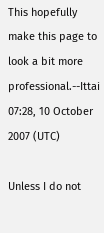This hopefully make this page to look a bit more professional.--Ittai 07:28, 10 October 2007 (UTC)

Unless I do not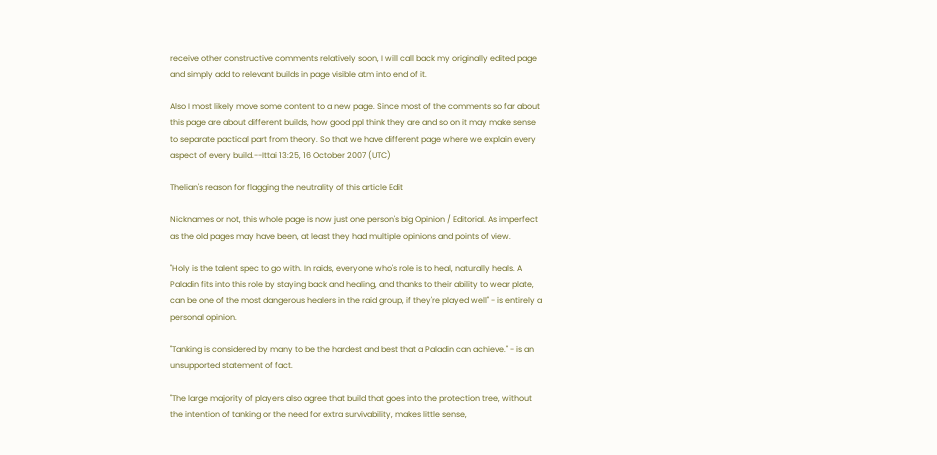receive other constructive comments relatively soon, I will call back my originally edited page and simply add to relevant builds in page visible atm into end of it.

Also I most likely move some content to a new page. Since most of the comments so far about this page are about different builds, how good ppl think they are and so on it may make sense to separate pactical part from theory. So that we have different page where we explain every aspect of every build.--Ittai 13:25, 16 October 2007 (UTC)

Thelian's reason for flagging the neutrality of this article Edit

Nicknames or not, this whole page is now just one person's big Opinion / Editorial. As imperfect as the old pages may have been, at least they had multiple opinions and points of view.

"Holy is the talent spec to go with. In raids, everyone who's role is to heal, naturally heals. A Paladin fits into this role by staying back and healing, and thanks to their ability to wear plate, can be one of the most dangerous healers in the raid group, if they're played well" - is entirely a personal opinion.

"Tanking is considered by many to be the hardest and best that a Paladin can achieve." - is an unsupported statement of fact.

"The large majority of players also agree that build that goes into the protection tree, without the intention of tanking or the need for extra survivability, makes little sense,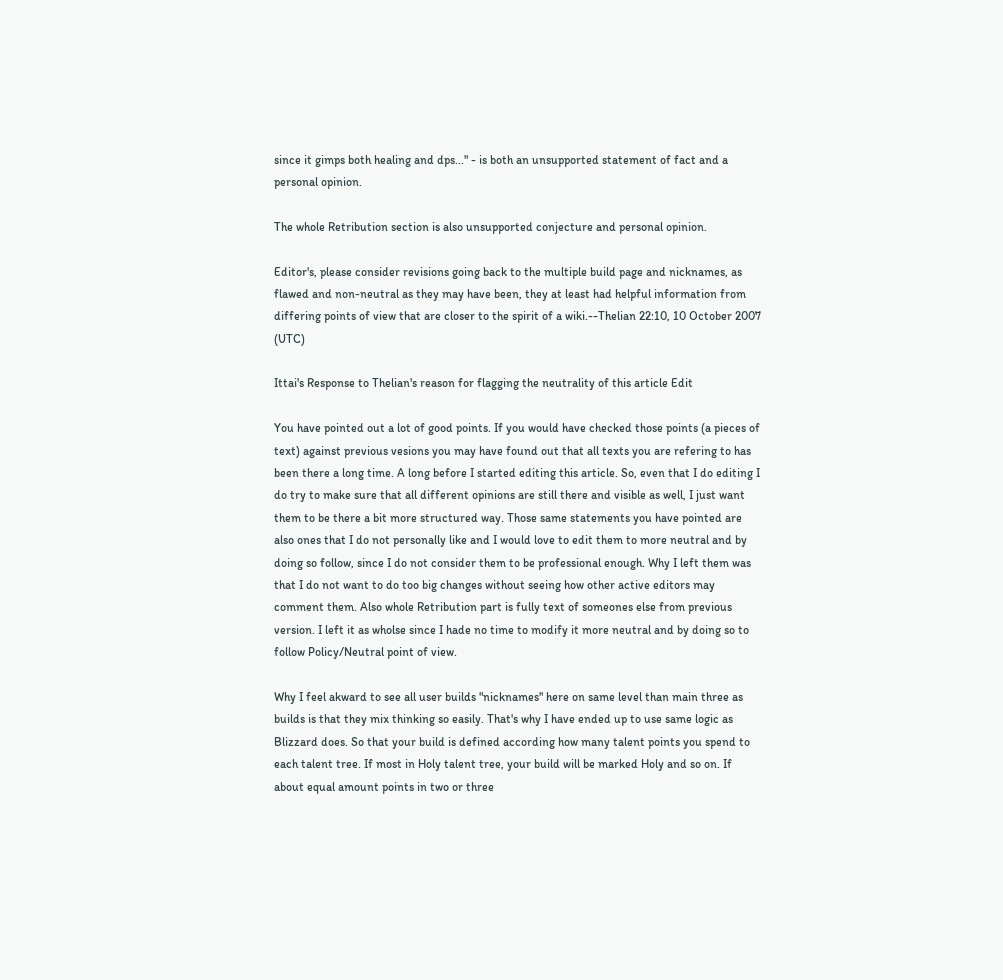since it gimps both healing and dps..." - is both an unsupported statement of fact and a personal opinion.

The whole Retribution section is also unsupported conjecture and personal opinion.

Editor's, please consider revisions going back to the multiple build page and nicknames, as flawed and non-neutral as they may have been, they at least had helpful information from differing points of view that are closer to the spirit of a wiki.--Thelian 22:10, 10 October 2007 (UTC)

Ittai's Response to Thelian's reason for flagging the neutrality of this article Edit

You have pointed out a lot of good points. If you would have checked those points (a pieces of text) against previous vesions you may have found out that all texts you are refering to has been there a long time. A long before I started editing this article. So, even that I do editing I do try to make sure that all different opinions are still there and visible as well, I just want them to be there a bit more structured way. Those same statements you have pointed are also ones that I do not personally like and I would love to edit them to more neutral and by doing so follow, since I do not consider them to be professional enough. Why I left them was that I do not want to do too big changes without seeing how other active editors may comment them. Also whole Retribution part is fully text of someones else from previous version. I left it as wholse since I hade no time to modify it more neutral and by doing so to follow Policy/Neutral point of view.

Why I feel akward to see all user builds "nicknames" here on same level than main three as builds is that they mix thinking so easily. That's why I have ended up to use same logic as Blizzard does. So that your build is defined according how many talent points you spend to each talent tree. If most in Holy talent tree, your build will be marked Holy and so on. If about equal amount points in two or three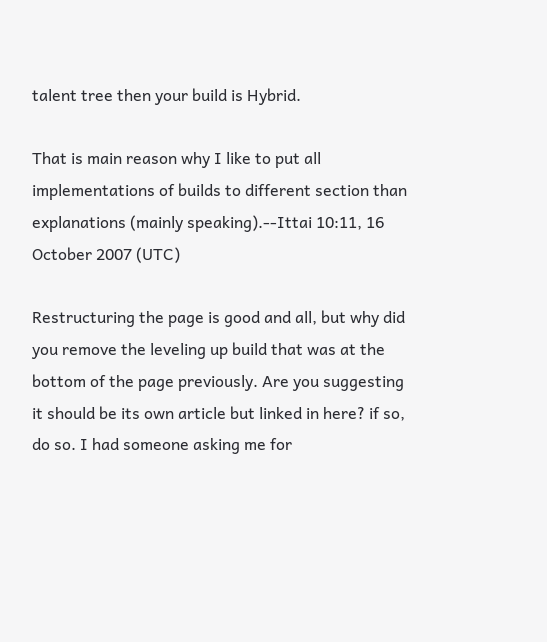talent tree then your build is Hybrid.

That is main reason why I like to put all implementations of builds to different section than explanations (mainly speaking).--Ittai 10:11, 16 October 2007 (UTC)

Restructuring the page is good and all, but why did you remove the leveling up build that was at the bottom of the page previously. Are you suggesting it should be its own article but linked in here? if so, do so. I had someone asking me for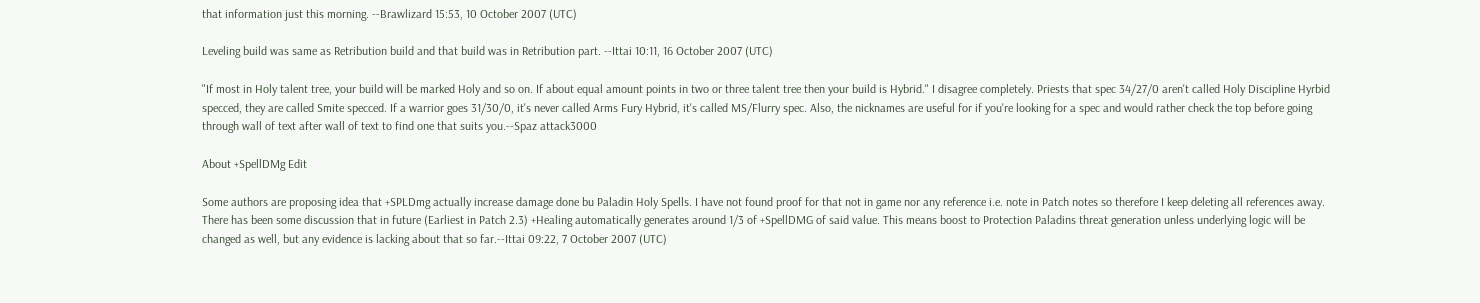that information just this morning. --Brawlizard 15:53, 10 October 2007 (UTC)

Leveling build was same as Retribution build and that build was in Retribution part. --Ittai 10:11, 16 October 2007 (UTC)

"If most in Holy talent tree, your build will be marked Holy and so on. If about equal amount points in two or three talent tree then your build is Hybrid." I disagree completely. Priests that spec 34/27/0 aren't called Holy Discipline Hyrbid specced, they are called Smite specced. If a warrior goes 31/30/0, it's never called Arms Fury Hybrid, it's called MS/Flurry spec. Also, the nicknames are useful for if you're looking for a spec and would rather check the top before going through wall of text after wall of text to find one that suits you.--Spaz attack3000

About +SpellDMg Edit

Some authors are proposing idea that +SPLDmg actually increase damage done bu Paladin Holy Spells. I have not found proof for that not in game nor any reference i.e. note in Patch notes so therefore I keep deleting all references away. There has been some discussion that in future (Earliest in Patch 2.3) +Healing automatically generates around 1/3 of +SpellDMG of said value. This means boost to Protection Paladins threat generation unless underlying logic will be changed as well, but any evidence is lacking about that so far.--Ittai 09:22, 7 October 2007 (UTC)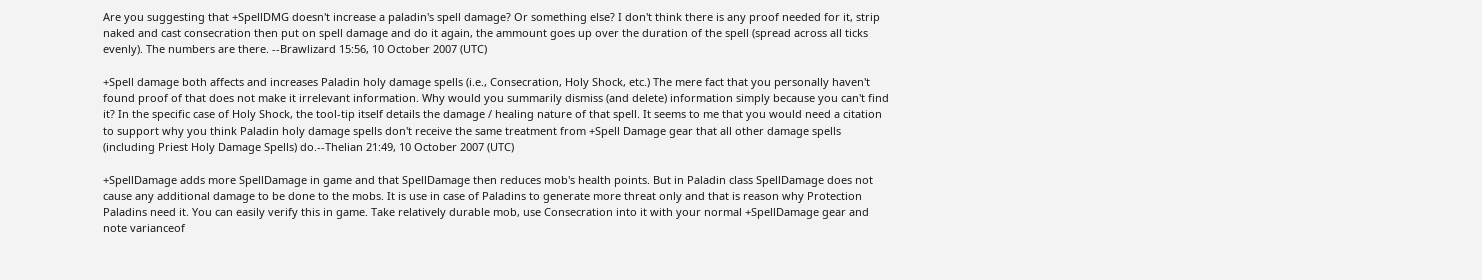Are you suggesting that +SpellDMG doesn't increase a paladin's spell damage? Or something else? I don't think there is any proof needed for it, strip naked and cast consecration then put on spell damage and do it again, the ammount goes up over the duration of the spell (spread across all ticks evenly). The numbers are there. --Brawlizard 15:56, 10 October 2007 (UTC)

+Spell damage both affects and increases Paladin holy damage spells (i.e., Consecration, Holy Shock, etc.) The mere fact that you personally haven't found proof of that does not make it irrelevant information. Why would you summarily dismiss (and delete) information simply because you can't find it? In the specific case of Holy Shock, the tool-tip itself details the damage / healing nature of that spell. It seems to me that you would need a citation to support why you think Paladin holy damage spells don't receive the same treatment from +Spell Damage gear that all other damage spells (including Priest Holy Damage Spells) do.--Thelian 21:49, 10 October 2007 (UTC)

+SpellDamage adds more SpellDamage in game and that SpellDamage then reduces mob's health points. But in Paladin class SpellDamage does not cause any additional damage to be done to the mobs. It is use in case of Paladins to generate more threat only and that is reason why Protection Paladins need it. You can easily verify this in game. Take relatively durable mob, use Consecration into it with your normal +SpellDamage gear and note varianceof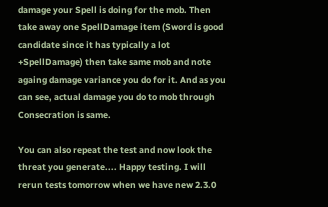damage your Spell is doing for the mob. Then take away one SpellDamage item (Sword is good candidate since it has typically a lot +SpellDamage) then take same mob and note againg damage variance you do for it. And as you can see, actual damage you do to mob through Consecration is same.

You can also repeat the test and now look the threat you generate.... Happy testing. I will rerun tests tomorrow when we have new 2.3.0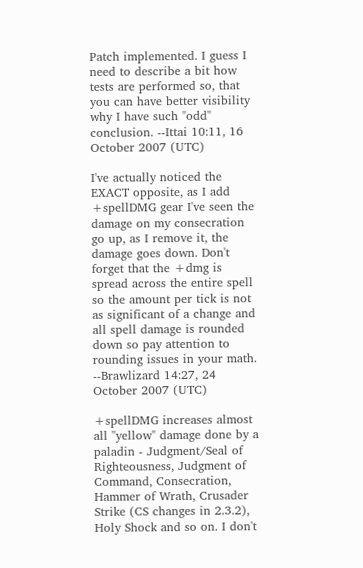Patch implemented. I guess I need to describe a bit how tests are performed so, that you can have better visibility why I have such "odd" conclusion. --Ittai 10:11, 16 October 2007 (UTC)

I've actually noticed the EXACT opposite, as I add +spellDMG gear I've seen the damage on my consecration go up, as I remove it, the damage goes down. Don't forget that the +dmg is spread across the entire spell so the amount per tick is not as significant of a change and all spell damage is rounded down so pay attention to rounding issues in your math. --Brawlizard 14:27, 24 October 2007 (UTC)

+spellDMG increases almost all "yellow" damage done by a paladin - Judgment/Seal of Righteousness, Judgment of Command, Consecration, Hammer of Wrath, Crusader Strike (CS changes in 2.3.2), Holy Shock and so on. I don't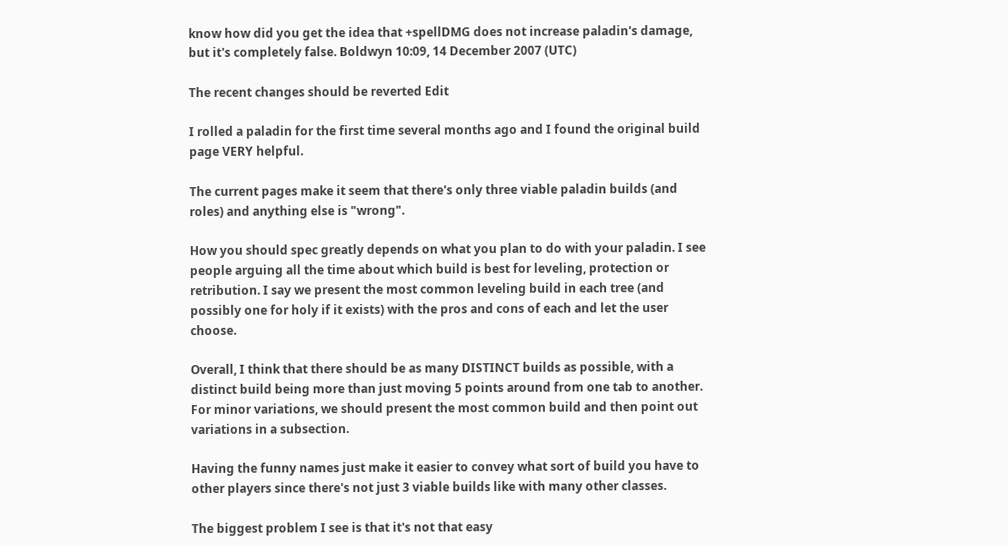know how did you get the idea that +spellDMG does not increase paladin's damage, but it's completely false. Boldwyn 10:09, 14 December 2007 (UTC)

The recent changes should be reverted Edit

I rolled a paladin for the first time several months ago and I found the original build page VERY helpful.

The current pages make it seem that there's only three viable paladin builds (and roles) and anything else is "wrong".

How you should spec greatly depends on what you plan to do with your paladin. I see people arguing all the time about which build is best for leveling, protection or retribution. I say we present the most common leveling build in each tree (and possibly one for holy if it exists) with the pros and cons of each and let the user choose.

Overall, I think that there should be as many DISTINCT builds as possible, with a distinct build being more than just moving 5 points around from one tab to another. For minor variations, we should present the most common build and then point out variations in a subsection.

Having the funny names just make it easier to convey what sort of build you have to other players since there's not just 3 viable builds like with many other classes.

The biggest problem I see is that it's not that easy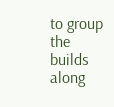to group the builds along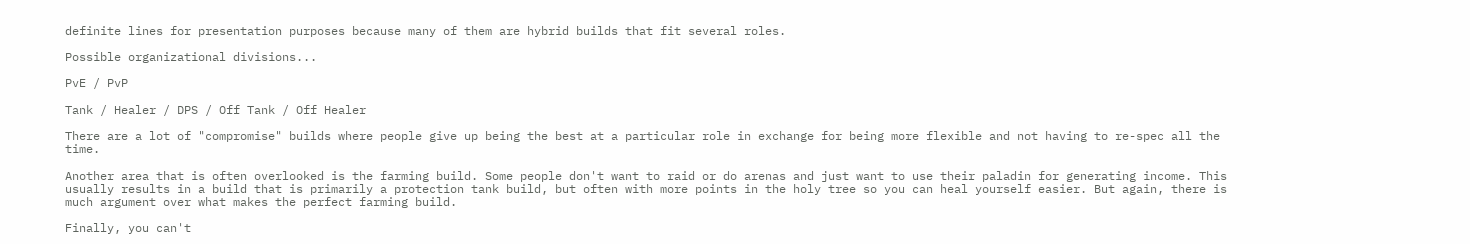definite lines for presentation purposes because many of them are hybrid builds that fit several roles.

Possible organizational divisions...

PvE / PvP

Tank / Healer / DPS / Off Tank / Off Healer

There are a lot of "compromise" builds where people give up being the best at a particular role in exchange for being more flexible and not having to re-spec all the time.

Another area that is often overlooked is the farming build. Some people don't want to raid or do arenas and just want to use their paladin for generating income. This usually results in a build that is primarily a protection tank build, but often with more points in the holy tree so you can heal yourself easier. But again, there is much argument over what makes the perfect farming build.

Finally, you can't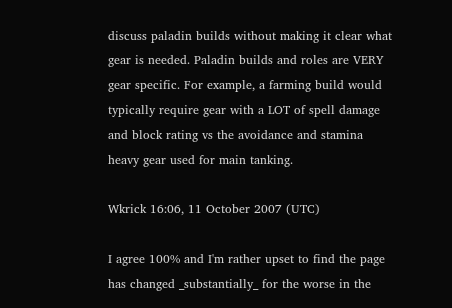discuss paladin builds without making it clear what gear is needed. Paladin builds and roles are VERY gear specific. For example, a farming build would typically require gear with a LOT of spell damage and block rating vs the avoidance and stamina heavy gear used for main tanking.

Wkrick 16:06, 11 October 2007 (UTC)

I agree 100% and I'm rather upset to find the page has changed _substantially_ for the worse in the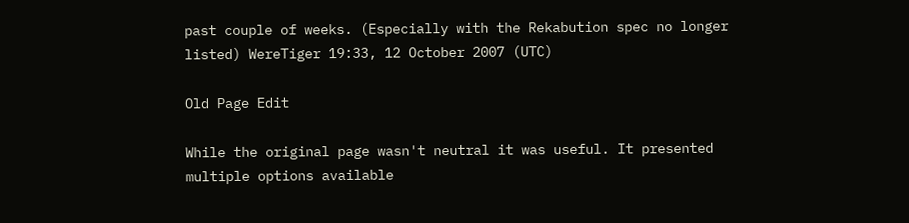past couple of weeks. (Especially with the Rekabution spec no longer listed) WereTiger 19:33, 12 October 2007 (UTC)

Old Page Edit

While the original page wasn't neutral it was useful. It presented multiple options available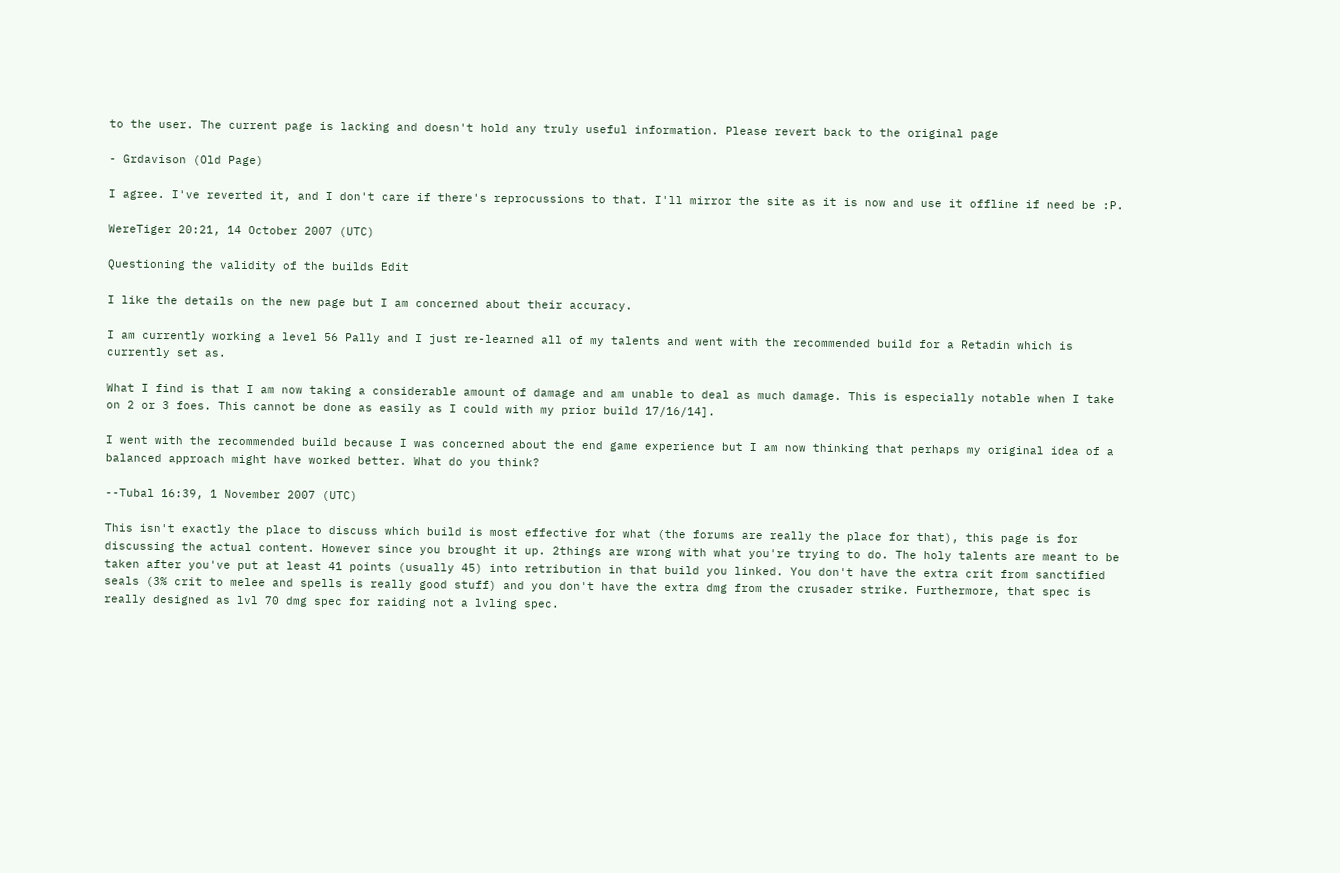to the user. The current page is lacking and doesn't hold any truly useful information. Please revert back to the original page

- Grdavison (Old Page)

I agree. I've reverted it, and I don't care if there's reprocussions to that. I'll mirror the site as it is now and use it offline if need be :P.

WereTiger 20:21, 14 October 2007 (UTC)

Questioning the validity of the builds Edit

I like the details on the new page but I am concerned about their accuracy.

I am currently working a level 56 Pally and I just re-learned all of my talents and went with the recommended build for a Retadin which is currently set as.

What I find is that I am now taking a considerable amount of damage and am unable to deal as much damage. This is especially notable when I take on 2 or 3 foes. This cannot be done as easily as I could with my prior build 17/16/14].

I went with the recommended build because I was concerned about the end game experience but I am now thinking that perhaps my original idea of a balanced approach might have worked better. What do you think?

--Tubal 16:39, 1 November 2007 (UTC)

This isn't exactly the place to discuss which build is most effective for what (the forums are really the place for that), this page is for discussing the actual content. However since you brought it up. 2things are wrong with what you're trying to do. The holy talents are meant to be taken after you've put at least 41 points (usually 45) into retribution in that build you linked. You don't have the extra crit from sanctified seals (3% crit to melee and spells is really good stuff) and you don't have the extra dmg from the crusader strike. Furthermore, that spec is really designed as lvl 70 dmg spec for raiding not a lvling spec.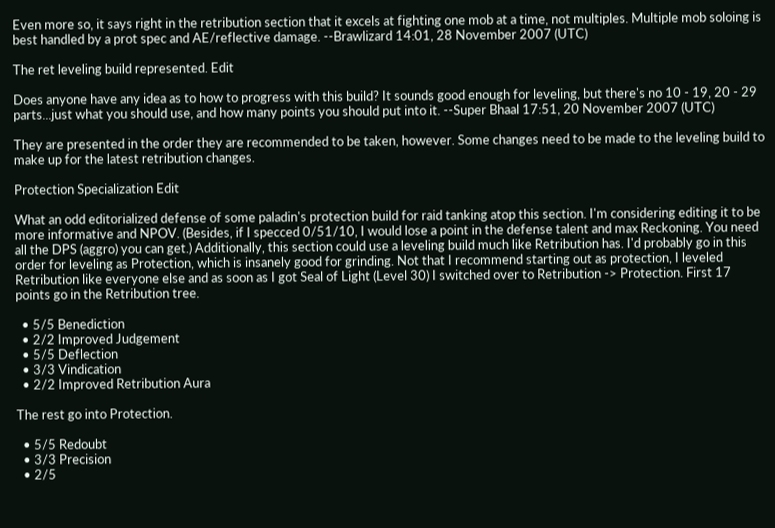Even more so, it says right in the retribution section that it excels at fighting one mob at a time, not multiples. Multiple mob soloing is best handled by a prot spec and AE/reflective damage. --Brawlizard 14:01, 28 November 2007 (UTC)

The ret leveling build represented. Edit

Does anyone have any idea as to how to progress with this build? It sounds good enough for leveling, but there's no 10 - 19, 20 - 29 parts...just what you should use, and how many points you should put into it. --Super Bhaal 17:51, 20 November 2007 (UTC)

They are presented in the order they are recommended to be taken, however. Some changes need to be made to the leveling build to make up for the latest retribution changes.

Protection Specialization Edit

What an odd editorialized defense of some paladin's protection build for raid tanking atop this section. I'm considering editing it to be more informative and NPOV. (Besides, if I specced 0/51/10, I would lose a point in the defense talent and max Reckoning. You need all the DPS (aggro) you can get.) Additionally, this section could use a leveling build much like Retribution has. I'd probably go in this order for leveling as Protection, which is insanely good for grinding. Not that I recommend starting out as protection, I leveled Retribution like everyone else and as soon as I got Seal of Light (Level 30) I switched over to Retribution -> Protection. First 17 points go in the Retribution tree.

  • 5/5 Benediction
  • 2/2 Improved Judgement
  • 5/5 Deflection
  • 3/3 Vindication
  • 2/2 Improved Retribution Aura

The rest go into Protection.

  • 5/5 Redoubt
  • 3/3 Precision
  • 2/5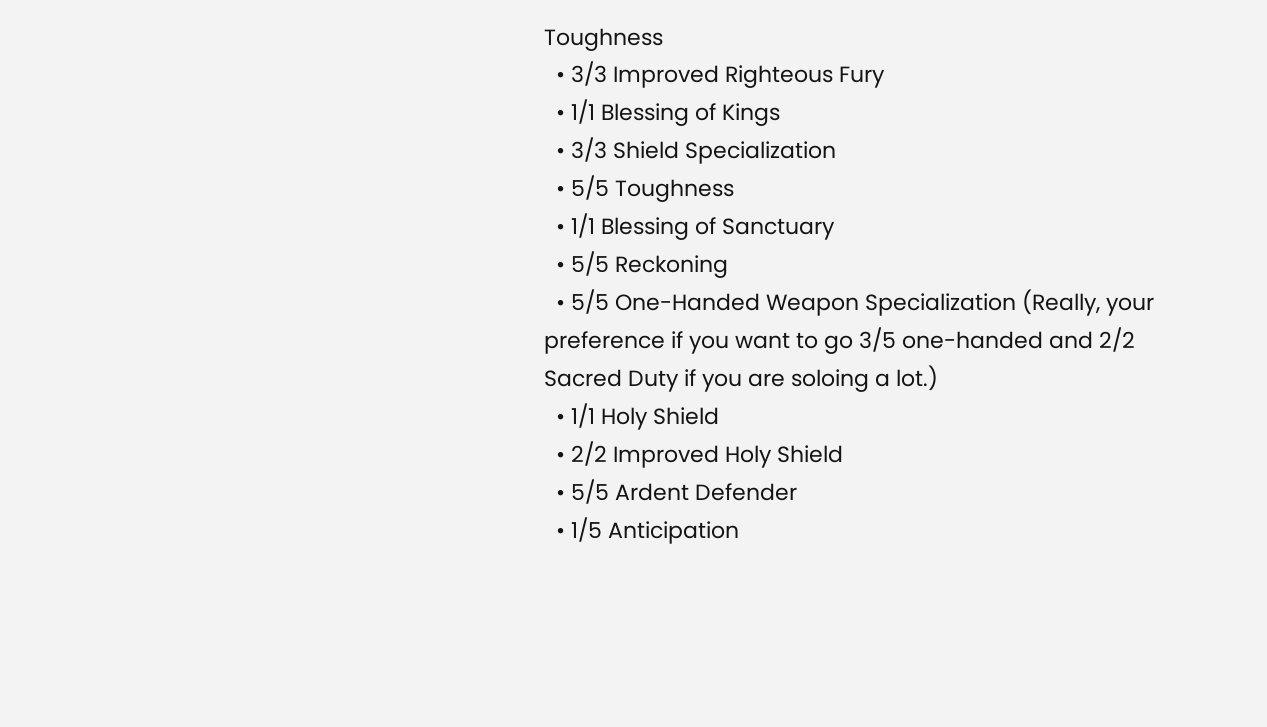Toughness
  • 3/3 Improved Righteous Fury
  • 1/1 Blessing of Kings
  • 3/3 Shield Specialization
  • 5/5 Toughness
  • 1/1 Blessing of Sanctuary
  • 5/5 Reckoning
  • 5/5 One-Handed Weapon Specialization (Really, your preference if you want to go 3/5 one-handed and 2/2 Sacred Duty if you are soloing a lot.)
  • 1/1 Holy Shield
  • 2/2 Improved Holy Shield
  • 5/5 Ardent Defender
  • 1/5 Anticipation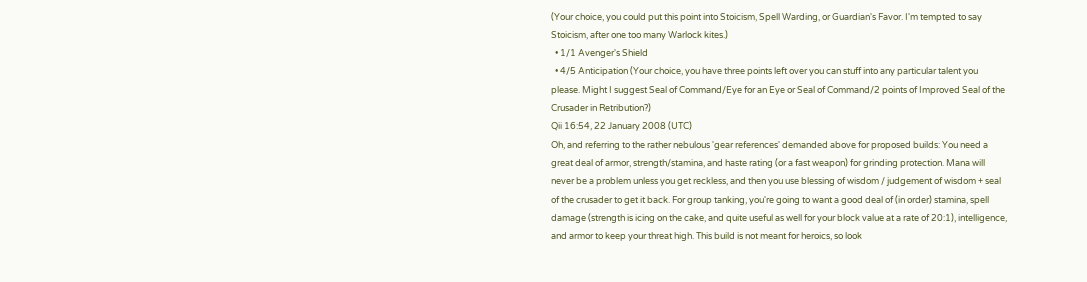(Your choice, you could put this point into Stoicism, Spell Warding, or Guardian's Favor. I'm tempted to say Stoicism, after one too many Warlock kites.)
  • 1/1 Avenger's Shield
  • 4/5 Anticipation (Your choice, you have three points left over you can stuff into any particular talent you please. Might I suggest Seal of Command/Eye for an Eye or Seal of Command/2 points of Improved Seal of the Crusader in Retribution?)
Qii 16:54, 22 January 2008 (UTC)
Oh, and referring to the rather nebulous 'gear references' demanded above for proposed builds: You need a great deal of armor, strength/stamina, and haste rating (or a fast weapon) for grinding protection. Mana will never be a problem unless you get reckless, and then you use blessing of wisdom / judgement of wisdom + seal of the crusader to get it back. For group tanking, you're going to want a good deal of (in order) stamina, spell damage (strength is icing on the cake, and quite useful as well for your block value at a rate of 20:1), intelligence, and armor to keep your threat high. This build is not meant for heroics, so look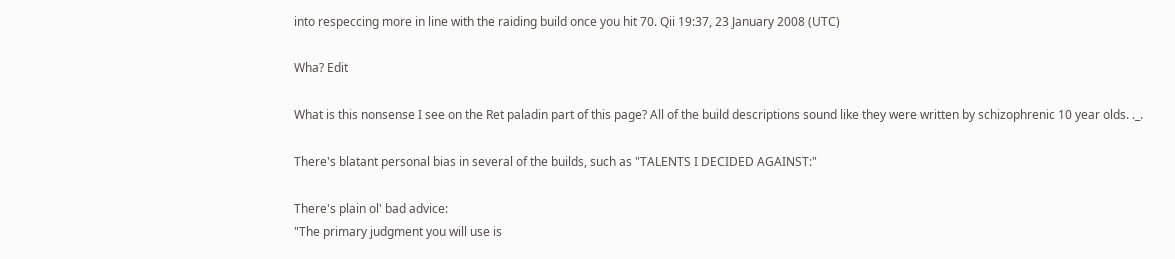into respeccing more in line with the raiding build once you hit 70. Qii 19:37, 23 January 2008 (UTC)

Wha? Edit

What is this nonsense I see on the Ret paladin part of this page? All of the build descriptions sound like they were written by schizophrenic 10 year olds. ._.

There's blatant personal bias in several of the builds, such as "TALENTS I DECIDED AGAINST:"

There's plain ol' bad advice:
"The primary judgment you will use is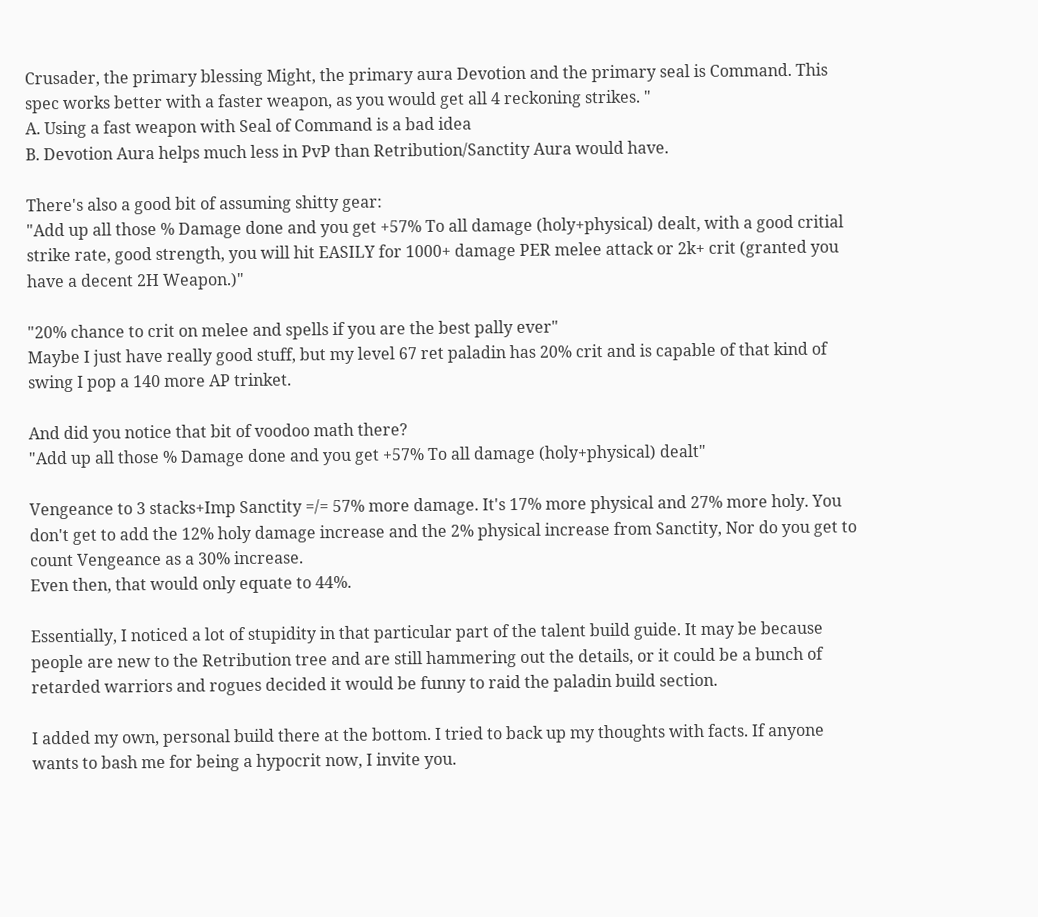Crusader, the primary blessing Might, the primary aura Devotion and the primary seal is Command. This spec works better with a faster weapon, as you would get all 4 reckoning strikes. "
A. Using a fast weapon with Seal of Command is a bad idea
B. Devotion Aura helps much less in PvP than Retribution/Sanctity Aura would have.

There's also a good bit of assuming shitty gear:
"Add up all those % Damage done and you get +57% To all damage (holy+physical) dealt, with a good critial strike rate, good strength, you will hit EASILY for 1000+ damage PER melee attack or 2k+ crit (granted you have a decent 2H Weapon.)"

"20% chance to crit on melee and spells if you are the best pally ever"
Maybe I just have really good stuff, but my level 67 ret paladin has 20% crit and is capable of that kind of swing I pop a 140 more AP trinket.

And did you notice that bit of voodoo math there?
"Add up all those % Damage done and you get +57% To all damage (holy+physical) dealt"

Vengeance to 3 stacks+Imp Sanctity =/= 57% more damage. It's 17% more physical and 27% more holy. You don't get to add the 12% holy damage increase and the 2% physical increase from Sanctity, Nor do you get to count Vengeance as a 30% increase.
Even then, that would only equate to 44%.

Essentially, I noticed a lot of stupidity in that particular part of the talent build guide. It may be because people are new to the Retribution tree and are still hammering out the details, or it could be a bunch of retarded warriors and rogues decided it would be funny to raid the paladin build section.

I added my own, personal build there at the bottom. I tried to back up my thoughts with facts. If anyone wants to bash me for being a hypocrit now, I invite you.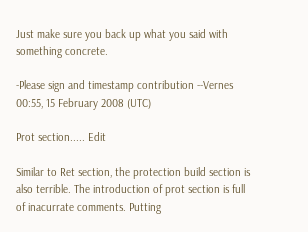Just make sure you back up what you said with something concrete.

-Please sign and timestamp contribution --Vernes 00:55, 15 February 2008 (UTC)

Prot section..... Edit

Similar to Ret section, the protection build section is also terrible. The introduction of prot section is full of inacurrate comments. Putting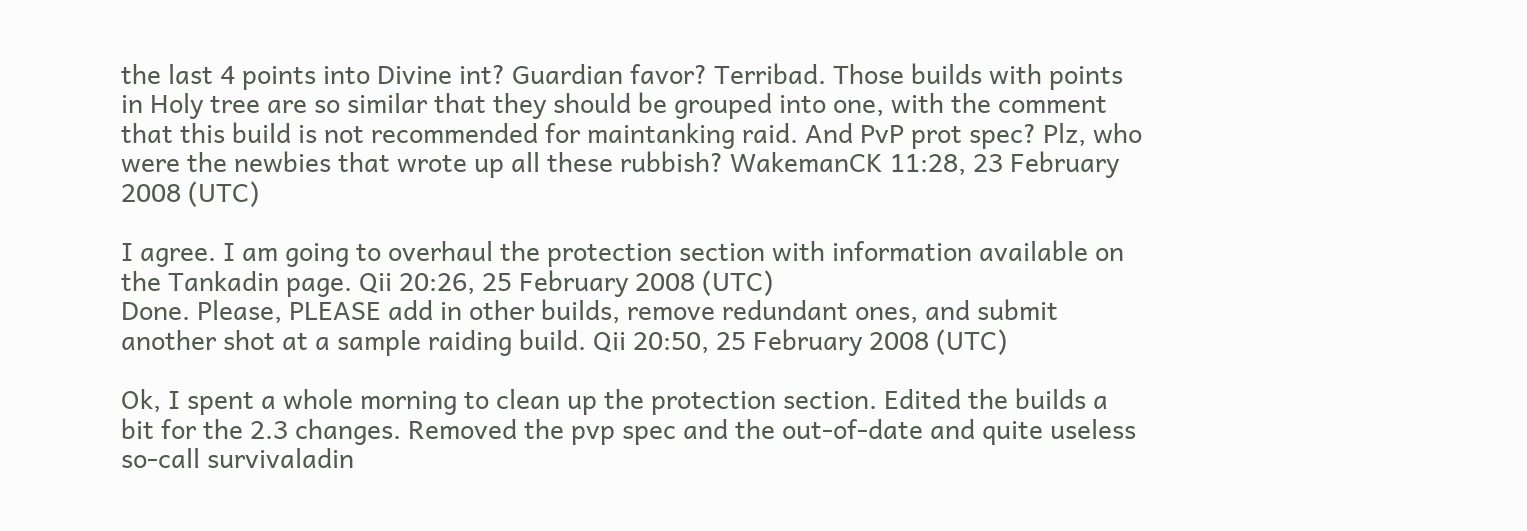the last 4 points into Divine int? Guardian favor? Terribad. Those builds with points in Holy tree are so similar that they should be grouped into one, with the comment that this build is not recommended for maintanking raid. And PvP prot spec? Plz, who were the newbies that wrote up all these rubbish? WakemanCK 11:28, 23 February 2008 (UTC)

I agree. I am going to overhaul the protection section with information available on the Tankadin page. Qii 20:26, 25 February 2008 (UTC)
Done. Please, PLEASE add in other builds, remove redundant ones, and submit another shot at a sample raiding build. Qii 20:50, 25 February 2008 (UTC)

Ok, I spent a whole morning to clean up the protection section. Edited the builds a bit for the 2.3 changes. Removed the pvp spec and the out-of-date and quite useless so-call survivaladin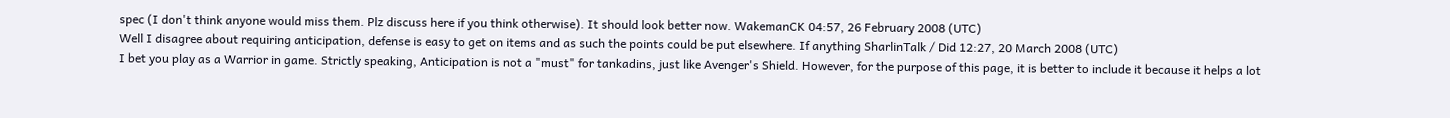spec (I don't think anyone would miss them. Plz discuss here if you think otherwise). It should look better now. WakemanCK 04:57, 26 February 2008 (UTC)
Well I disagree about requiring anticipation, defense is easy to get on items and as such the points could be put elsewhere. If anything SharlinTalk / Did 12:27, 20 March 2008 (UTC)
I bet you play as a Warrior in game. Strictly speaking, Anticipation is not a "must" for tankadins, just like Avenger's Shield. However, for the purpose of this page, it is better to include it because it helps a lot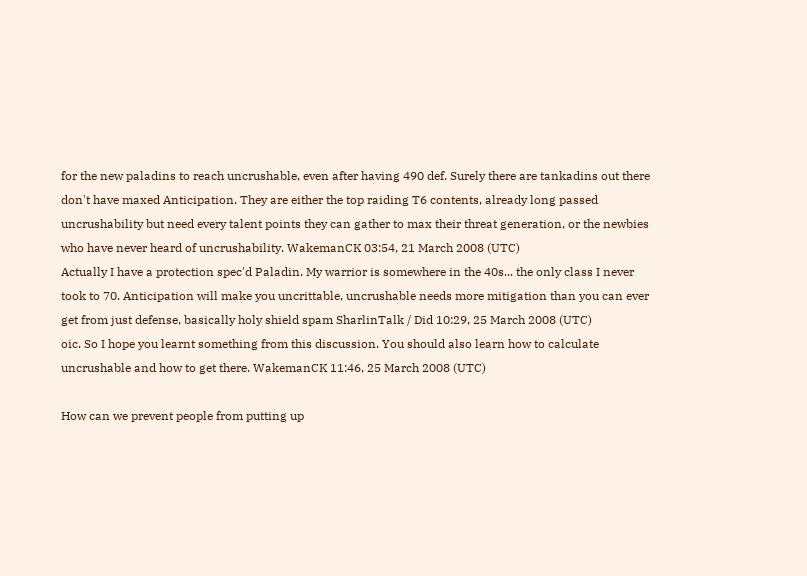for the new paladins to reach uncrushable, even after having 490 def. Surely there are tankadins out there don't have maxed Anticipation. They are either the top raiding T6 contents, already long passed uncrushability but need every talent points they can gather to max their threat generation, or the newbies who have never heard of uncrushability. WakemanCK 03:54, 21 March 2008 (UTC)
Actually I have a protection spec'd Paladin. My warrior is somewhere in the 40s... the only class I never took to 70. Anticipation will make you uncrittable, uncrushable needs more mitigation than you can ever get from just defense, basically holy shield spam SharlinTalk / Did 10:29, 25 March 2008 (UTC)
oic. So I hope you learnt something from this discussion. You should also learn how to calculate uncrushable and how to get there. WakemanCK 11:46, 25 March 2008 (UTC)

How can we prevent people from putting up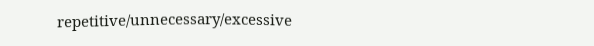repetitive/unnecessary/excessive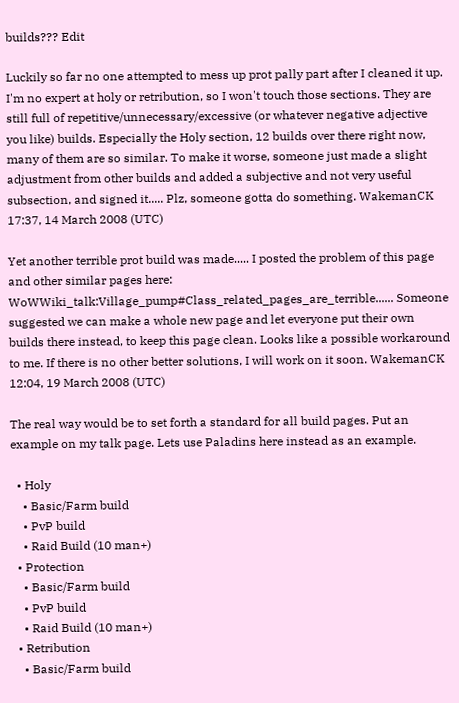builds??? Edit

Luckily so far no one attempted to mess up prot pally part after I cleaned it up. I'm no expert at holy or retribution, so I won't touch those sections. They are still full of repetitive/unnecessary/excessive (or whatever negative adjective you like) builds. Especially the Holy section, 12 builds over there right now, many of them are so similar. To make it worse, someone just made a slight adjustment from other builds and added a subjective and not very useful subsection, and signed it..... Plz, someone gotta do something. WakemanCK 17:37, 14 March 2008 (UTC)

Yet another terrible prot build was made..... I posted the problem of this page and other similar pages here: WoWWiki_talk:Village_pump#Class_related_pages_are_terrible...... Someone suggested we can make a whole new page and let everyone put their own builds there instead, to keep this page clean. Looks like a possible workaround to me. If there is no other better solutions, I will work on it soon. WakemanCK 12:04, 19 March 2008 (UTC)

The real way would be to set forth a standard for all build pages. Put an example on my talk page. Lets use Paladins here instead as an example.

  • Holy
    • Basic/Farm build
    • PvP build
    • Raid Build (10 man+)
  • Protection
    • Basic/Farm build
    • PvP build
    • Raid Build (10 man+)
  • Retribution
    • Basic/Farm build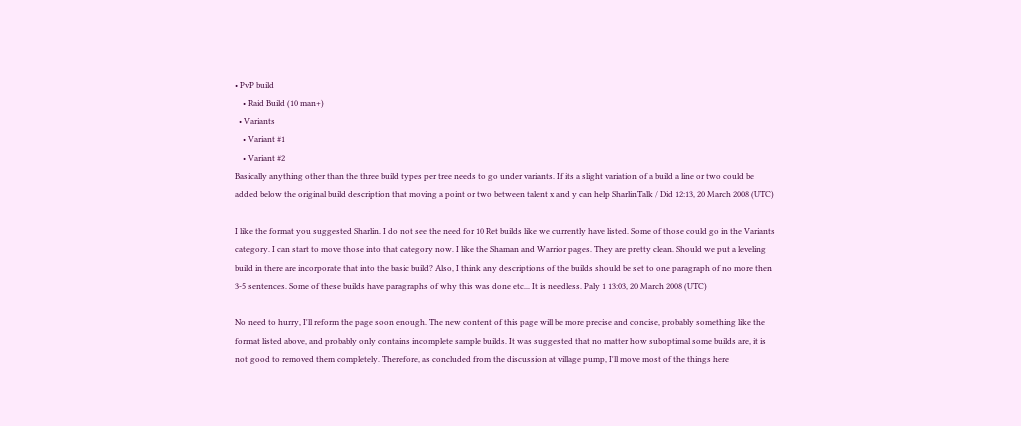• PvP build
    • Raid Build (10 man+)
  • Variants
    • Variant #1
    • Variant #2
Basically anything other than the three build types per tree needs to go under variants. If its a slight variation of a build a line or two could be added below the original build description that moving a point or two between talent x and y can help SharlinTalk / Did 12:13, 20 March 2008 (UTC)

I like the format you suggested Sharlin. I do not see the need for 10 Ret builds like we currently have listed. Some of those could go in the Variants category. I can start to move those into that category now. I like the Shaman and Warrior pages. They are pretty clean. Should we put a leveling build in there are incorporate that into the basic build? Also, I think any descriptions of the builds should be set to one paragraph of no more then 3-5 sentences. Some of these builds have paragraphs of why this was done etc... It is needless. Paly 1 13:03, 20 March 2008 (UTC)

No need to hurry, I'll reform the page soon enough. The new content of this page will be more precise and concise, probably something like the format listed above, and probably only contains incomplete sample builds. It was suggested that no matter how suboptimal some builds are, it is not good to removed them completely. Therefore, as concluded from the discussion at village pump, I'll move most of the things here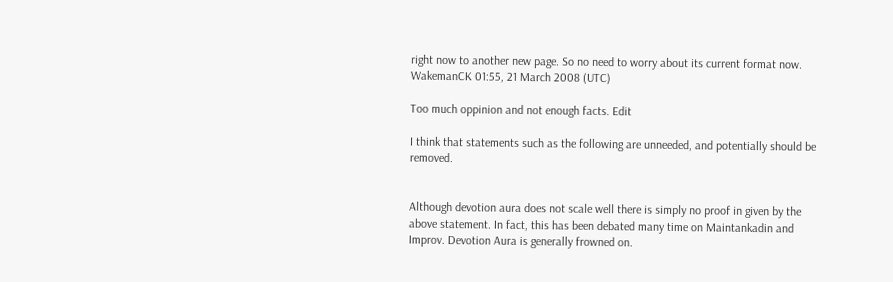right now to another new page. So no need to worry about its current format now. WakemanCK 01:55, 21 March 2008 (UTC)

Too much oppinion and not enough facts. Edit

I think that statements such as the following are unneeded, and potentially should be removed.


Although devotion aura does not scale well there is simply no proof in given by the above statement. In fact, this has been debated many time on Maintankadin and Improv. Devotion Aura is generally frowned on.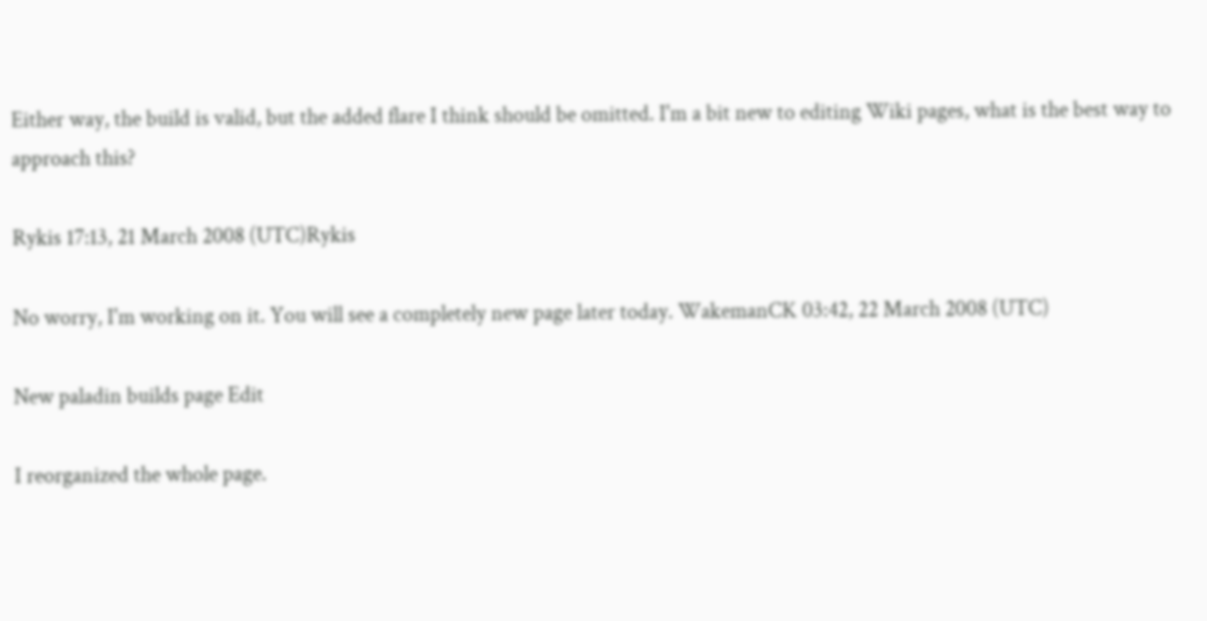Either way, the build is valid, but the added flare I think should be omitted. I'm a bit new to editing Wiki pages, what is the best way to approach this?

Rykis 17:13, 21 March 2008 (UTC)Rykis

No worry, I'm working on it. You will see a completely new page later today. WakemanCK 03:42, 22 March 2008 (UTC)

New paladin builds page Edit

I reorganized the whole page.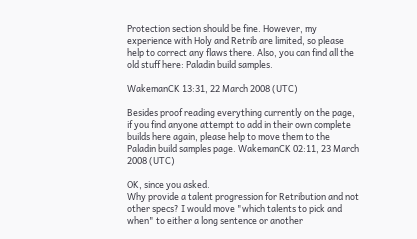Protection section should be fine. However, my experience with Holy and Retrib are limited, so please help to correct any flaws there. Also, you can find all the old stuff here: Paladin build samples.

WakemanCK 13:31, 22 March 2008 (UTC)

Besides proof reading everything currently on the page, if you find anyone attempt to add in their own complete builds here again, please help to move them to the Paladin build samples page. WakemanCK 02:11, 23 March 2008 (UTC)

OK, since you asked.
Why provide a talent progression for Retribution and not other specs? I would move "which talents to pick and when" to either a long sentence or another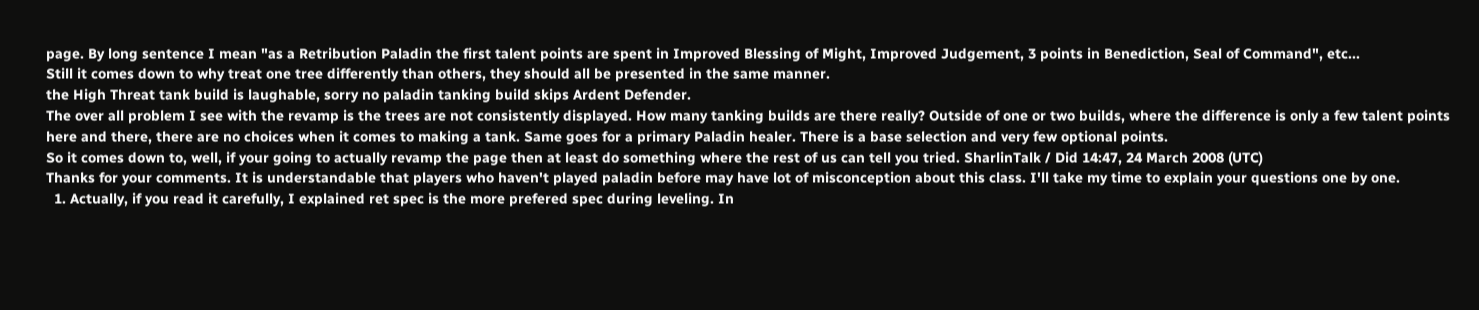page. By long sentence I mean "as a Retribution Paladin the first talent points are spent in Improved Blessing of Might, Improved Judgement, 3 points in Benediction, Seal of Command", etc...
Still it comes down to why treat one tree differently than others, they should all be presented in the same manner.
the High Threat tank build is laughable, sorry no paladin tanking build skips Ardent Defender.
The over all problem I see with the revamp is the trees are not consistently displayed. How many tanking builds are there really? Outside of one or two builds, where the difference is only a few talent points here and there, there are no choices when it comes to making a tank. Same goes for a primary Paladin healer. There is a base selection and very few optional points.
So it comes down to, well, if your going to actually revamp the page then at least do something where the rest of us can tell you tried. SharlinTalk / Did 14:47, 24 March 2008 (UTC)
Thanks for your comments. It is understandable that players who haven't played paladin before may have lot of misconception about this class. I'll take my time to explain your questions one by one.
  1. Actually, if you read it carefully, I explained ret spec is the more prefered spec during leveling. In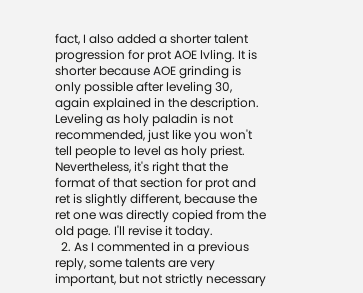fact, I also added a shorter talent progression for prot AOE lvling. It is shorter because AOE grinding is only possible after leveling 30, again explained in the description. Leveling as holy paladin is not recommended, just like you won't tell people to level as holy priest. Nevertheless, it's right that the format of that section for prot and ret is slightly different, because the ret one was directly copied from the old page. I'll revise it today.
  2. As I commented in a previous reply, some talents are very important, but not strictly necessary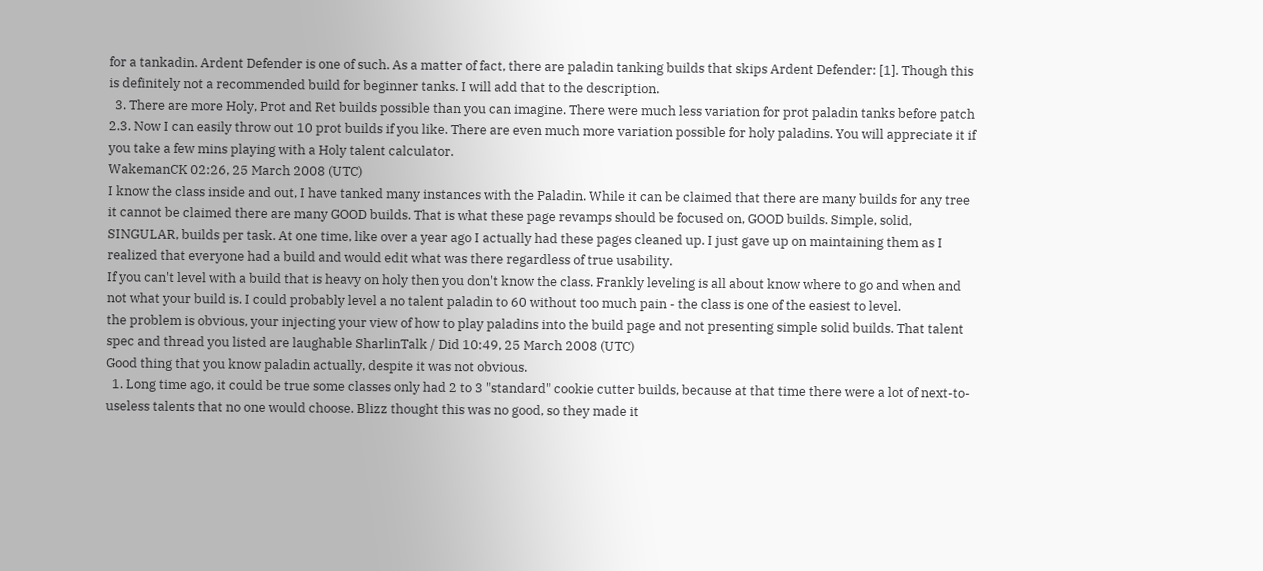for a tankadin. Ardent Defender is one of such. As a matter of fact, there are paladin tanking builds that skips Ardent Defender: [1]. Though this is definitely not a recommended build for beginner tanks. I will add that to the description.
  3. There are more Holy, Prot and Ret builds possible than you can imagine. There were much less variation for prot paladin tanks before patch 2.3. Now I can easily throw out 10 prot builds if you like. There are even much more variation possible for holy paladins. You will appreciate it if you take a few mins playing with a Holy talent calculator.
WakemanCK 02:26, 25 March 2008 (UTC)
I know the class inside and out, I have tanked many instances with the Paladin. While it can be claimed that there are many builds for any tree it cannot be claimed there are many GOOD builds. That is what these page revamps should be focused on, GOOD builds. Simple, solid, SINGULAR, builds per task. At one time, like over a year ago I actually had these pages cleaned up. I just gave up on maintaining them as I realized that everyone had a build and would edit what was there regardless of true usability.
If you can't level with a build that is heavy on holy then you don't know the class. Frankly leveling is all about know where to go and when and not what your build is. I could probably level a no talent paladin to 60 without too much pain - the class is one of the easiest to level.
the problem is obvious, your injecting your view of how to play paladins into the build page and not presenting simple solid builds. That talent spec and thread you listed are laughable SharlinTalk / Did 10:49, 25 March 2008 (UTC)
Good thing that you know paladin actually, despite it was not obvious.
  1. Long time ago, it could be true some classes only had 2 to 3 "standard" cookie cutter builds, because at that time there were a lot of next-to-useless talents that no one would choose. Blizz thought this was no good, so they made it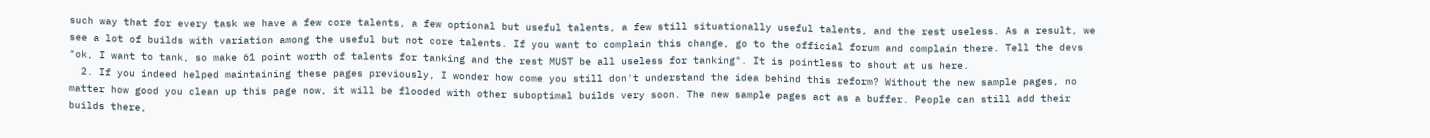such way that for every task we have a few core talents, a few optional but useful talents, a few still situationally useful talents, and the rest useless. As a result, we see a lot of builds with variation among the useful but not core talents. If you want to complain this change, go to the official forum and complain there. Tell the devs "ok, I want to tank, so make 61 point worth of talents for tanking and the rest MUST be all useless for tanking". It is pointless to shout at us here.
  2. If you indeed helped maintaining these pages previously, I wonder how come you still don't understand the idea behind this reform? Without the new sample pages, no matter how good you clean up this page now, it will be flooded with other suboptimal builds very soon. The new sample pages act as a buffer. People can still add their builds there,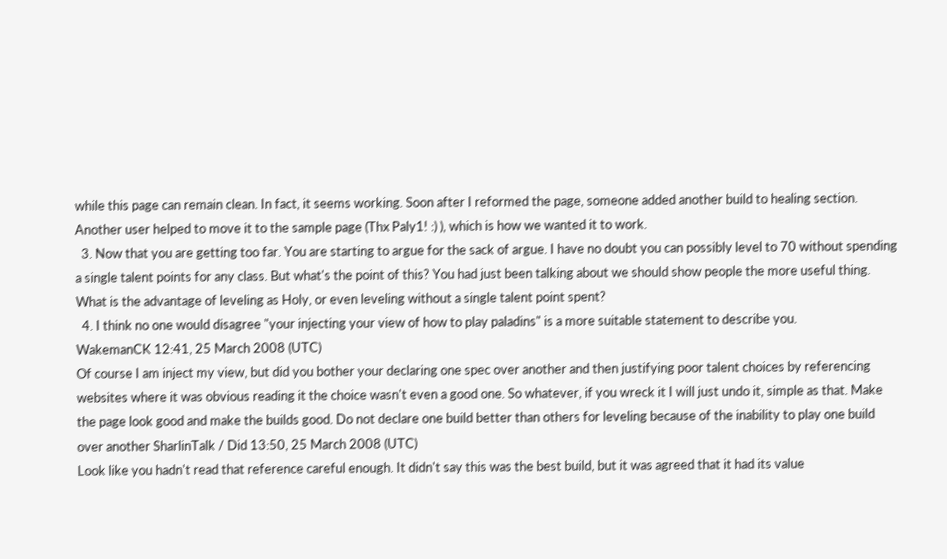while this page can remain clean. In fact, it seems working. Soon after I reformed the page, someone added another build to healing section. Another user helped to move it to the sample page (Thx Paly1! :) ), which is how we wanted it to work.
  3. Now that you are getting too far. You are starting to argue for the sack of argue. I have no doubt you can possibly level to 70 without spending a single talent points for any class. But what's the point of this? You had just been talking about we should show people the more useful thing. What is the advantage of leveling as Holy, or even leveling without a single talent point spent?
  4. I think no one would disagree "your injecting your view of how to play paladins" is a more suitable statement to describe you.
WakemanCK 12:41, 25 March 2008 (UTC)
Of course I am inject my view, but did you bother your declaring one spec over another and then justifying poor talent choices by referencing websites where it was obvious reading it the choice wasn't even a good one. So whatever, if you wreck it I will just undo it, simple as that. Make the page look good and make the builds good. Do not declare one build better than others for leveling because of the inability to play one build over another SharlinTalk / Did 13:50, 25 March 2008 (UTC)
Look like you hadn't read that reference careful enough. It didn't say this was the best build, but it was agreed that it had its value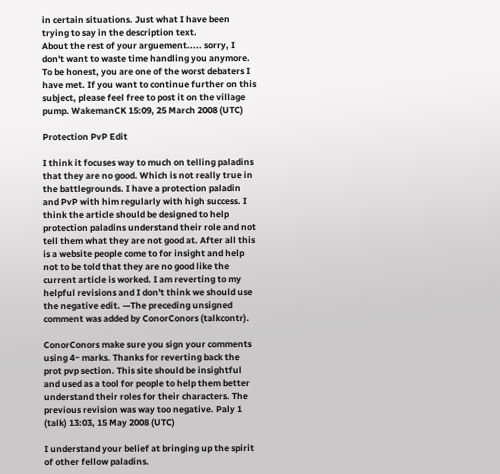in certain situations. Just what I have been trying to say in the description text.
About the rest of your arguement..... sorry, I don't want to waste time handling you anymore. To be honest, you are one of the worst debaters I have met. If you want to continue further on this subject, please feel free to post it on the village pump. WakemanCK 15:09, 25 March 2008 (UTC)

Protection PvP Edit

I think it focuses way to much on telling paladins that they are no good. Which is not really true in the battlegrounds. I have a protection paladin and PvP with him regularly with high success. I think the article should be designed to help protection paladins understand their role and not tell them what they are not good at. After all this is a website people come to for insight and help not to be told that they are no good like the current article is worked. I am reverting to my helpful revisions and I don't think we should use the negative edit. —The preceding unsigned comment was added by ConorConors (talkcontr).

ConorConors make sure you sign your comments using 4~ marks. Thanks for reverting back the prot pvp section. This site should be insightful and used as a tool for people to help them better understand their roles for their characters. The previous revision was way too negative. Paly 1 (talk) 13:03, 15 May 2008 (UTC)

I understand your belief at bringing up the spirit of other fellow paladins.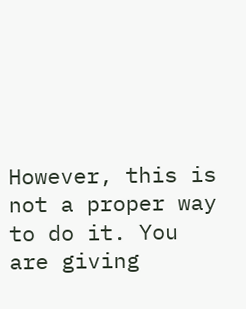However, this is not a proper way to do it. You are giving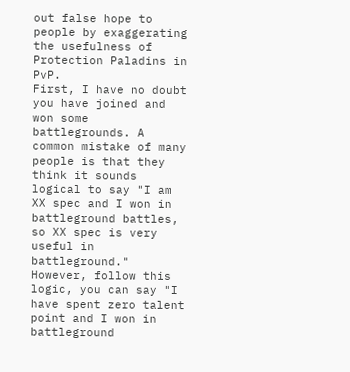out false hope to people by exaggerating the usefulness of Protection Paladins in PvP.
First, I have no doubt you have joined and won some battlegrounds. A common mistake of many people is that they think it sounds logical to say "I am XX spec and I won in battleground battles, so XX spec is very useful in battleground." However, follow this logic, you can say "I have spent zero talent point and I won in battleground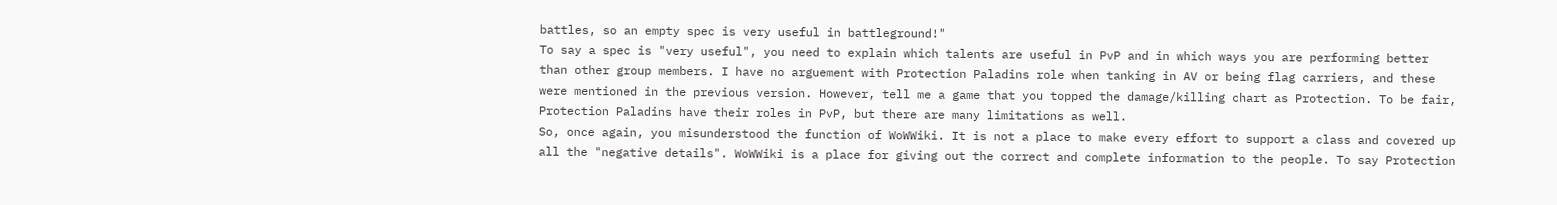battles, so an empty spec is very useful in battleground!"
To say a spec is "very useful", you need to explain which talents are useful in PvP and in which ways you are performing better than other group members. I have no arguement with Protection Paladins role when tanking in AV or being flag carriers, and these were mentioned in the previous version. However, tell me a game that you topped the damage/killing chart as Protection. To be fair, Protection Paladins have their roles in PvP, but there are many limitations as well.
So, once again, you misunderstood the function of WoWWiki. It is not a place to make every effort to support a class and covered up all the "negative details". WoWWiki is a place for giving out the correct and complete information to the people. To say Protection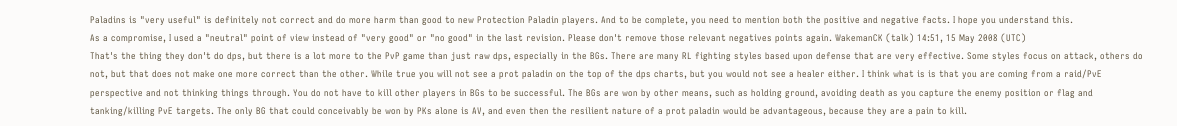Paladins is "very useful" is definitely not correct and do more harm than good to new Protection Paladin players. And to be complete, you need to mention both the positive and negative facts. I hope you understand this.
As a compromise, I used a "neutral" point of view instead of "very good" or "no good" in the last revision. Please don't remove those relevant negatives points again. WakemanCK (talk) 14:51, 15 May 2008 (UTC)
That's the thing they don't do dps, but there is a lot more to the PvP game than just raw dps, especially in the BGs. There are many RL fighting styles based upon defense that are very effective. Some styles focus on attack, others do not, but that does not make one more correct than the other. While true you will not see a prot paladin on the top of the dps charts, but you would not see a healer either. I think what is is that you are coming from a raid/PvE perspective and not thinking things through. You do not have to kill other players in BGs to be successful. The BGs are won by other means, such as holding ground, avoiding death as you capture the enemy position or flag and tanking/killing PvE targets. The only BG that could conceivably be won by PKs alone is AV, and even then the resilient nature of a prot paladin would be advantageous, because they are a pain to kill.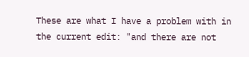These are what I have a problem with in the current edit: "and there are not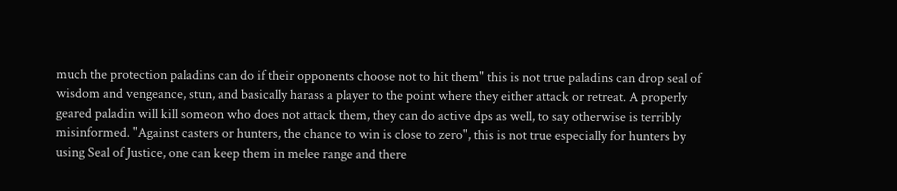much the protection paladins can do if their opponents choose not to hit them" this is not true paladins can drop seal of wisdom and vengeance, stun, and basically harass a player to the point where they either attack or retreat. A properly geared paladin will kill someon who does not attack them, they can do active dps as well, to say otherwise is terribly misinformed. "Against casters or hunters, the chance to win is close to zero", this is not true especially for hunters by using Seal of Justice, one can keep them in melee range and there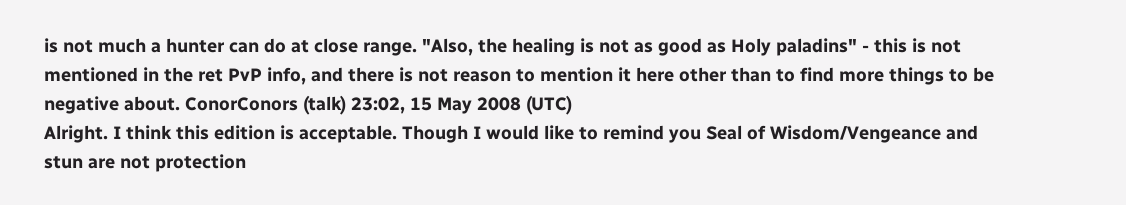is not much a hunter can do at close range. "Also, the healing is not as good as Holy paladins" - this is not mentioned in the ret PvP info, and there is not reason to mention it here other than to find more things to be negative about. ConorConors (talk) 23:02, 15 May 2008 (UTC)
Alright. I think this edition is acceptable. Though I would like to remind you Seal of Wisdom/Vengeance and stun are not protection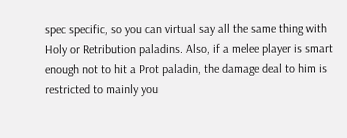spec specific, so you can virtual say all the same thing with Holy or Retribution paladins. Also, if a melee player is smart enough not to hit a Prot paladin, the damage deal to him is restricted to mainly you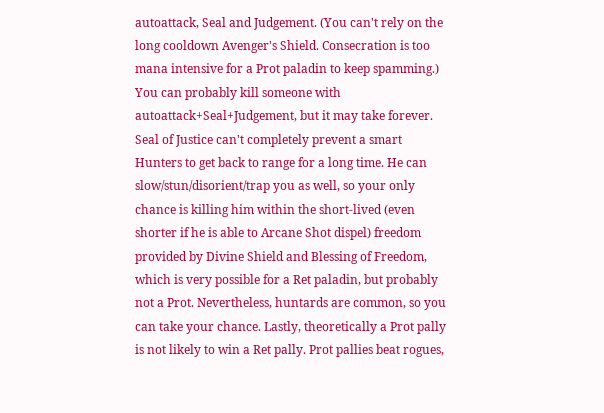autoattack, Seal and Judgement. (You can't rely on the long cooldown Avenger's Shield. Consecration is too mana intensive for a Prot paladin to keep spamming.) You can probably kill someone with autoattack+Seal+Judgement, but it may take forever. Seal of Justice can't completely prevent a smart Hunters to get back to range for a long time. He can slow/stun/disorient/trap you as well, so your only chance is killing him within the short-lived (even shorter if he is able to Arcane Shot dispel) freedom provided by Divine Shield and Blessing of Freedom, which is very possible for a Ret paladin, but probably not a Prot. Nevertheless, huntards are common, so you can take your chance. Lastly, theoretically a Prot pally is not likely to win a Ret pally. Prot pallies beat rogues,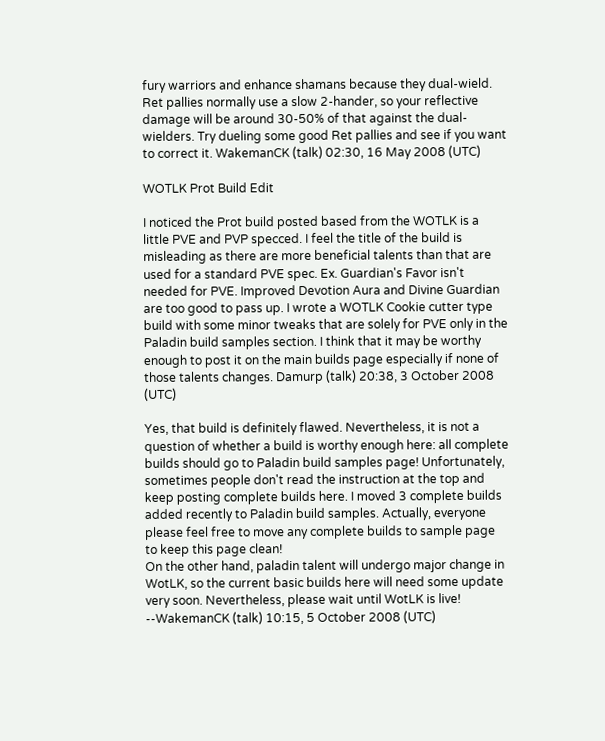fury warriors and enhance shamans because they dual-wield. Ret pallies normally use a slow 2-hander, so your reflective damage will be around 30-50% of that against the dual-wielders. Try dueling some good Ret pallies and see if you want to correct it. WakemanCK (talk) 02:30, 16 May 2008 (UTC)

WOTLK Prot Build Edit

I noticed the Prot build posted based from the WOTLK is a little PVE and PVP specced. I feel the title of the build is misleading as there are more beneficial talents than that are used for a standard PVE spec. Ex. Guardian's Favor isn't needed for PVE. Improved Devotion Aura and Divine Guardian are too good to pass up. I wrote a WOTLK Cookie cutter type build with some minor tweaks that are solely for PVE only in the Paladin build samples section. I think that it may be worthy enough to post it on the main builds page especially if none of those talents changes. Damurp (talk) 20:38, 3 October 2008 (UTC)

Yes, that build is definitely flawed. Nevertheless, it is not a question of whether a build is worthy enough here: all complete builds should go to Paladin build samples page! Unfortunately, sometimes people don't read the instruction at the top and keep posting complete builds here. I moved 3 complete builds added recently to Paladin build samples. Actually, everyone please feel free to move any complete builds to sample page to keep this page clean!
On the other hand, paladin talent will undergo major change in WotLK, so the current basic builds here will need some update very soon. Nevertheless, please wait until WotLK is live! --WakemanCK (talk) 10:15, 5 October 2008 (UTC)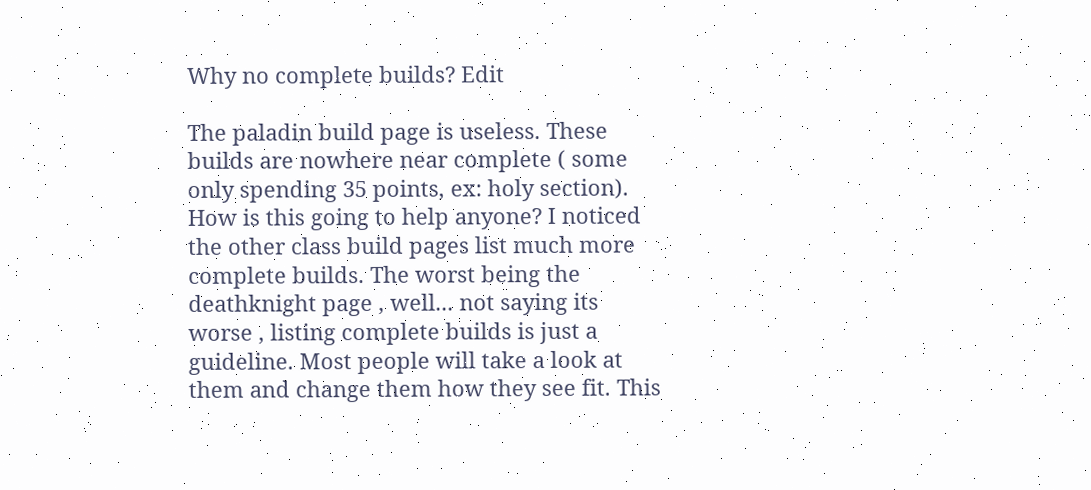Why no complete builds? Edit

The paladin build page is useless. These builds are nowhere near complete ( some only spending 35 points, ex: holy section). How is this going to help anyone? I noticed the other class build pages list much more complete builds. The worst being the deathknight page , well... not saying its worse , listing complete builds is just a guideline. Most people will take a look at them and change them how they see fit. This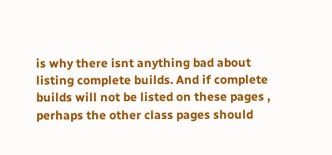is why there isnt anything bad about listing complete builds. And if complete builds will not be listed on these pages , perhaps the other class pages should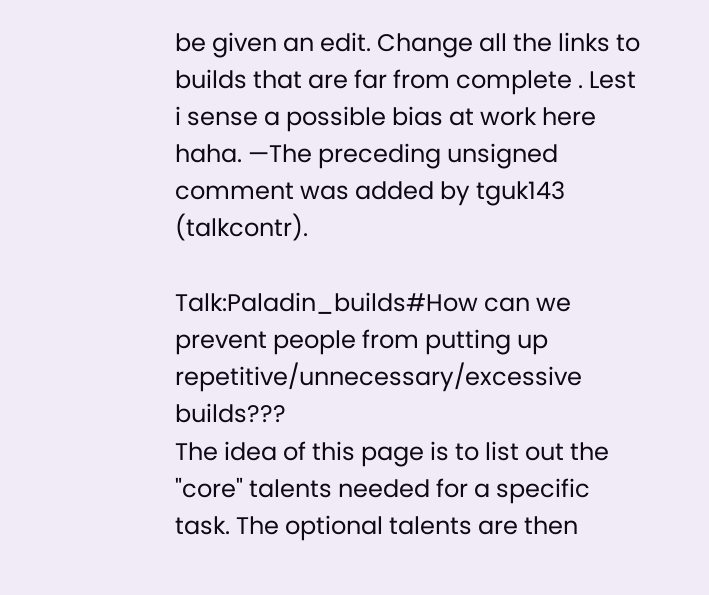be given an edit. Change all the links to builds that are far from complete . Lest i sense a possible bias at work here haha. —The preceding unsigned comment was added by tguk143 (talkcontr).

Talk:Paladin_builds#How can we prevent people from putting up repetitive/unnecessary/excessive builds???
The idea of this page is to list out the "core" talents needed for a specific task. The optional talents are then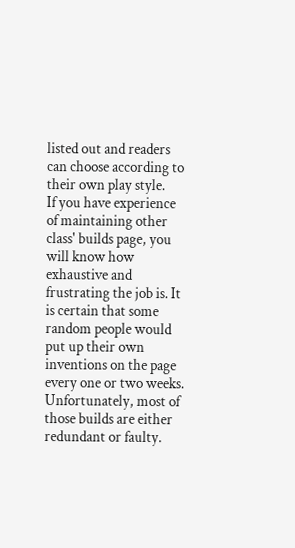listed out and readers can choose according to their own play style.
If you have experience of maintaining other class' builds page, you will know how exhaustive and frustrating the job is. It is certain that some random people would put up their own inventions on the page every one or two weeks. Unfortunately, most of those builds are either redundant or faulty.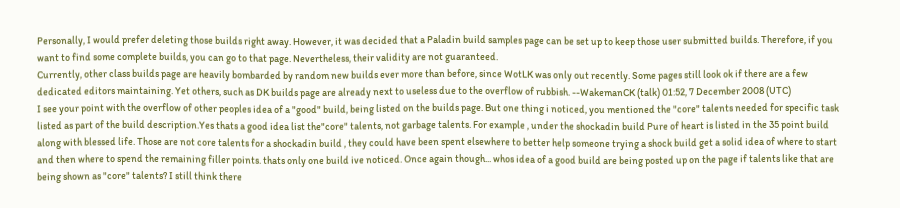Personally, I would prefer deleting those builds right away. However, it was decided that a Paladin build samples page can be set up to keep those user submitted builds. Therefore, if you want to find some complete builds, you can go to that page. Nevertheless, their validity are not guaranteed.
Currently, other class builds page are heavily bombarded by random new builds ever more than before, since WotLK was only out recently. Some pages still look ok if there are a few dedicated editors maintaining. Yet others, such as DK builds page are already next to useless due to the overflow of rubbish. --WakemanCK (talk) 01:52, 7 December 2008 (UTC)
I see your point with the overflow of other peoples idea of a "good" build, being listed on the builds page. But one thing i noticed, you mentioned the "core" talents needed for specific task listed as part of the build description.Yes thats a good idea list the"core" talents, not garbage talents. For example , under the shockadin build Pure of heart is listed in the 35 point build along with blessed life. Those are not core talents for a shockadin build , they could have been spent elsewhere to better help someone trying a shock build get a solid idea of where to start and then where to spend the remaining filler points. thats only one build ive noticed. Once again though... whos idea of a good build are being posted up on the page if talents like that are being shown as "core" talents? I still think there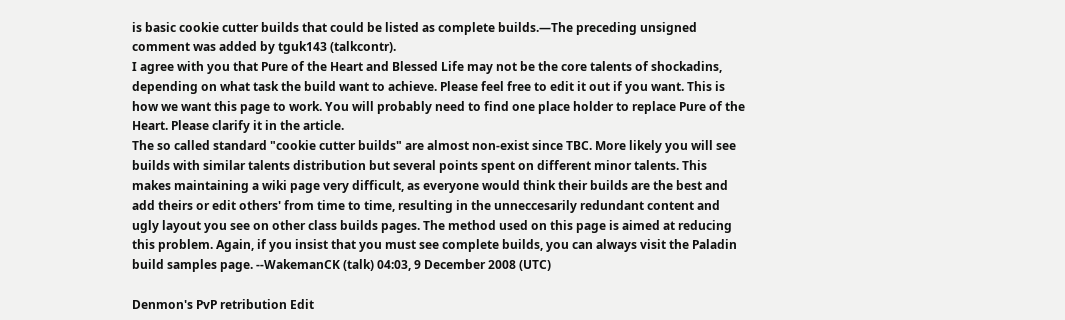is basic cookie cutter builds that could be listed as complete builds.—The preceding unsigned comment was added by tguk143 (talkcontr).
I agree with you that Pure of the Heart and Blessed Life may not be the core talents of shockadins, depending on what task the build want to achieve. Please feel free to edit it out if you want. This is how we want this page to work. You will probably need to find one place holder to replace Pure of the Heart. Please clarify it in the article.
The so called standard "cookie cutter builds" are almost non-exist since TBC. More likely you will see builds with similar talents distribution but several points spent on different minor talents. This makes maintaining a wiki page very difficult, as everyone would think their builds are the best and add theirs or edit others' from time to time, resulting in the unneccesarily redundant content and ugly layout you see on other class builds pages. The method used on this page is aimed at reducing this problem. Again, if you insist that you must see complete builds, you can always visit the Paladin build samples page. --WakemanCK (talk) 04:03, 9 December 2008 (UTC)

Denmon's PvP retribution Edit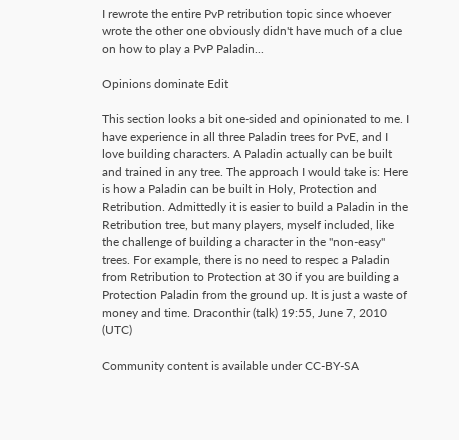I rewrote the entire PvP retribution topic since whoever wrote the other one obviously didn't have much of a clue on how to play a PvP Paladin...

Opinions dominate Edit

This section looks a bit one-sided and opinionated to me. I have experience in all three Paladin trees for PvE, and I love building characters. A Paladin actually can be built and trained in any tree. The approach I would take is: Here is how a Paladin can be built in Holy, Protection and Retribution. Admittedly it is easier to build a Paladin in the Retribution tree, but many players, myself included, like the challenge of building a character in the "non-easy" trees. For example, there is no need to respec a Paladin from Retribution to Protection at 30 if you are building a Protection Paladin from the ground up. It is just a waste of money and time. Draconthir (talk) 19:55, June 7, 2010 (UTC)

Community content is available under CC-BY-SA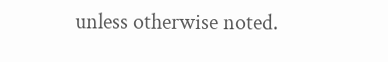unless otherwise noted.